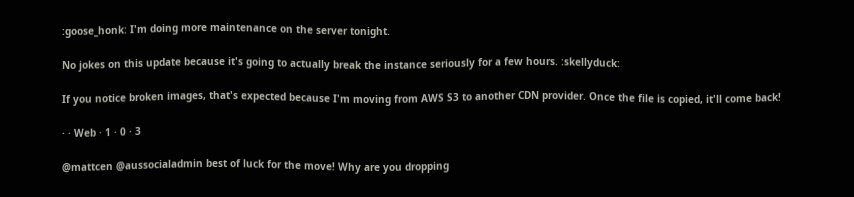:goose_honk: I'm doing more maintenance on the server tonight.

No jokes on this update because it's going to actually break the instance seriously for a few hours. :skellyduck:

If you notice broken images, that's expected because I'm moving from AWS S3 to another CDN provider. Once the file is copied, it'll come back!

· · Web · 1 · 0 · 3

@mattcen @aussocialadmin best of luck for the move! Why are you dropping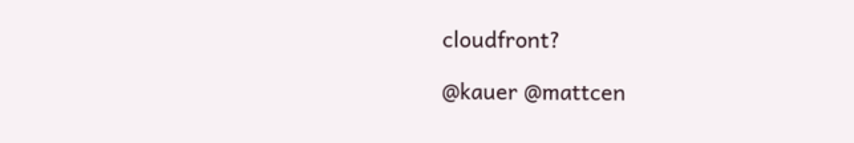cloudfront?

@kauer @mattcen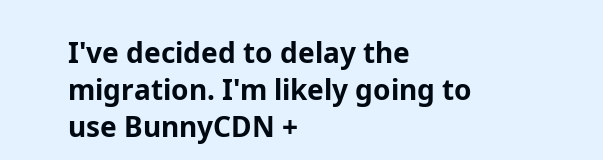I've decided to delay the migration. I'm likely going to use BunnyCDN +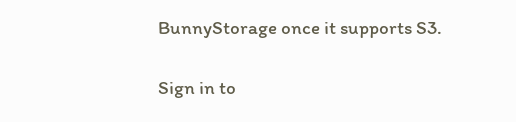BunnyStorage once it supports S3.

Sign in to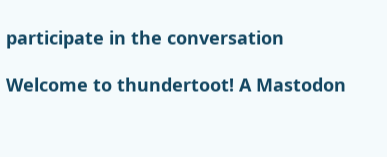participate in the conversation

Welcome to thundertoot! A Mastodon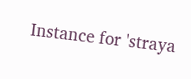Instance for 'straya